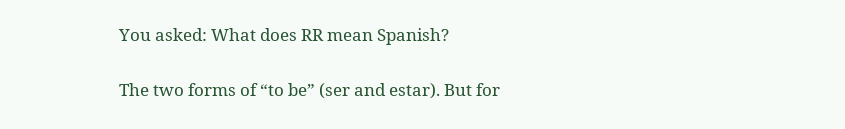You asked: What does RR mean Spanish?

The two forms of “to be” (ser and estar). But for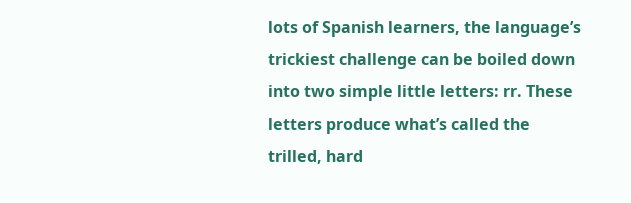lots of Spanish learners, the language’s trickiest challenge can be boiled down into two simple little letters: rr. These letters produce what’s called the trilled, hard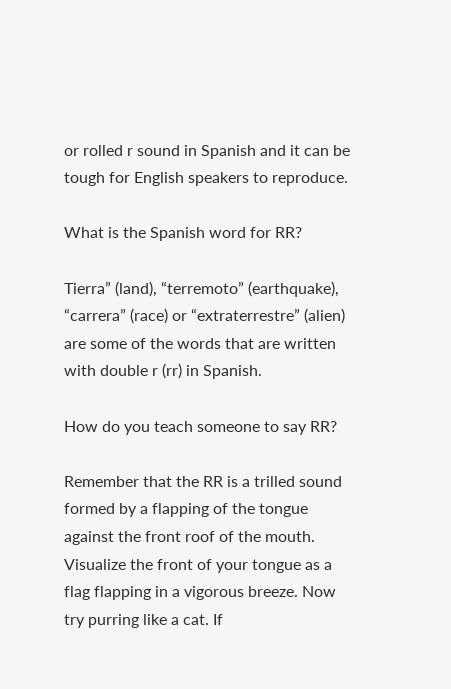or rolled r sound in Spanish and it can be tough for English speakers to reproduce.

What is the Spanish word for RR?

Tierra” (land), “terremoto” (earthquake), “carrera” (race) or “extraterrestre” (alien) are some of the words that are written with double r (rr) in Spanish.

How do you teach someone to say RR?

Remember that the RR is a trilled sound formed by a flapping of the tongue against the front roof of the mouth. Visualize the front of your tongue as a flag flapping in a vigorous breeze. Now try purring like a cat. If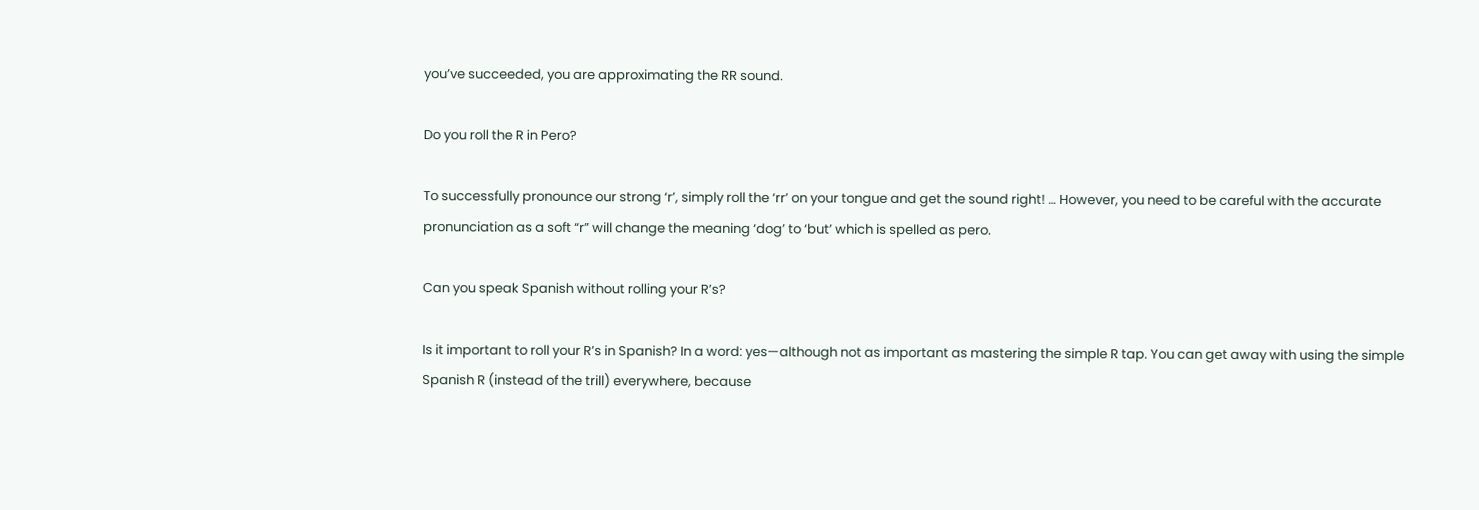you’ve succeeded, you are approximating the RR sound.

Do you roll the R in Pero?

To successfully pronounce our strong ‘r’, simply roll the ‘rr’ on your tongue and get the sound right! … However, you need to be careful with the accurate pronunciation as a soft “r” will change the meaning ‘dog’ to ‘but’ which is spelled as pero.

Can you speak Spanish without rolling your R’s?

Is it important to roll your R’s in Spanish? In a word: yes—although not as important as mastering the simple R tap. You can get away with using the simple Spanish R (instead of the trill) everywhere, because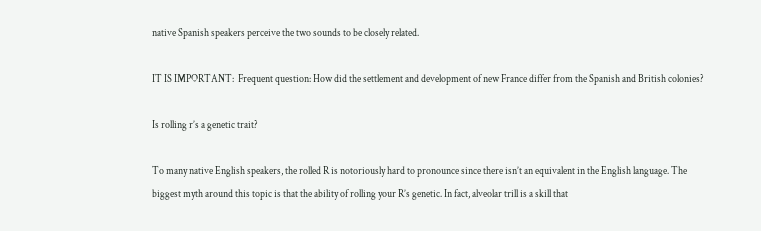native Spanish speakers perceive the two sounds to be closely related.

IT IS IMPORTANT:  Frequent question: How did the settlement and development of new France differ from the Spanish and British colonies?

Is rolling r’s a genetic trait?

To many native English speakers, the rolled R is notoriously hard to pronounce since there isn’t an equivalent in the English language. The biggest myth around this topic is that the ability of rolling your R’s genetic. In fact, alveolar trill is a skill that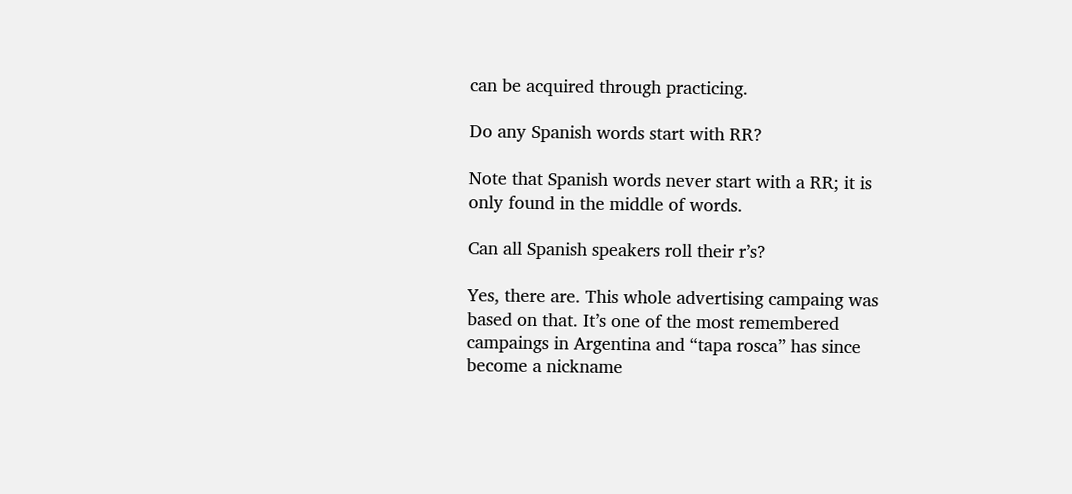can be acquired through practicing.

Do any Spanish words start with RR?

Note that Spanish words never start with a RR; it is only found in the middle of words.

Can all Spanish speakers roll their r’s?

Yes, there are. This whole advertising campaing was based on that. It’s one of the most remembered campaings in Argentina and “tapa rosca” has since become a nickname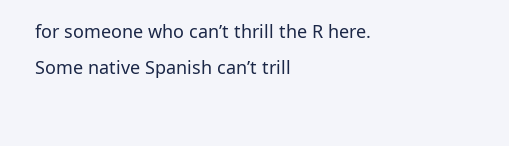for someone who can’t thrill the R here. Some native Spanish can’t trill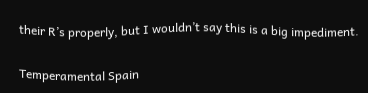their R’s properly, but I wouldn’t say this is a big impediment.

Temperamental Spain